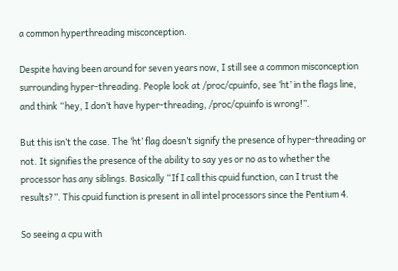a common hyperthreading misconception.

Despite having been around for seven years now, I still see a common misconception surrounding hyper-threading. People look at /proc/cpuinfo, see ‘ht’ in the flags line, and think “hey, I don’t have hyper-threading, /proc/cpuinfo is wrong!”.

But this isn’t the case. The ‘ht’ flag doesn’t signify the presence of hyper-threading or not. It signifies the presence of the ability to say yes or no as to whether the processor has any siblings. Basically “If I call this cpuid function, can I trust the results?”. This cpuid function is present in all intel processors since the Pentium 4.

So seeing a cpu with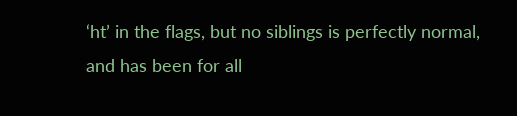‘ht’ in the flags, but no siblings is perfectly normal, and has been for all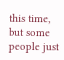this time, but some people just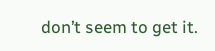don’t seem to get it.